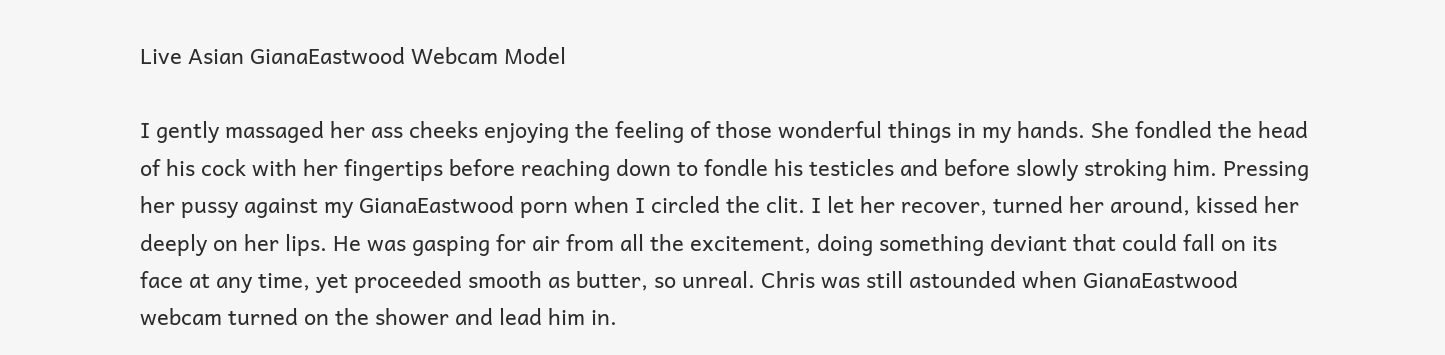Live Asian GianaEastwood Webcam Model

I gently massaged her ass cheeks enjoying the feeling of those wonderful things in my hands. She fondled the head of his cock with her fingertips before reaching down to fondle his testicles and before slowly stroking him. Pressing her pussy against my GianaEastwood porn when I circled the clit. I let her recover, turned her around, kissed her deeply on her lips. He was gasping for air from all the excitement, doing something deviant that could fall on its face at any time, yet proceeded smooth as butter, so unreal. Chris was still astounded when GianaEastwood webcam turned on the shower and lead him in.